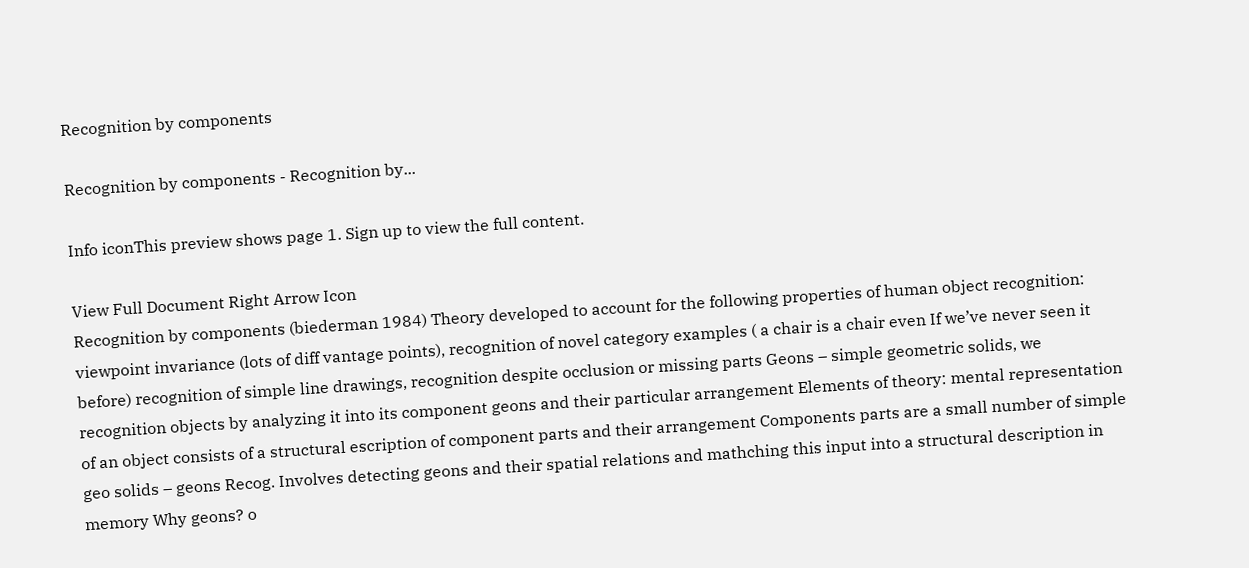Recognition by components

Recognition by components - Recognition by...

Info iconThis preview shows page 1. Sign up to view the full content.

View Full Document Right Arrow Icon
Recognition by components (biederman 1984) Theory developed to account for the following properties of human object recognition: viewpoint invariance (lots of diff vantage points), recognition of novel category examples ( a chair is a chair even If we’ve never seen it before) recognition of simple line drawings, recognition despite occlusion or missing parts Geons – simple geometric solids, we recognition objects by analyzing it into its component geons and their particular arrangement Elements of theory: mental representation of an object consists of a structural escription of component parts and their arrangement Components parts are a small number of simple geo solids – geons Recog. Involves detecting geons and their spatial relations and mathching this input into a structural description in memory Why geons? o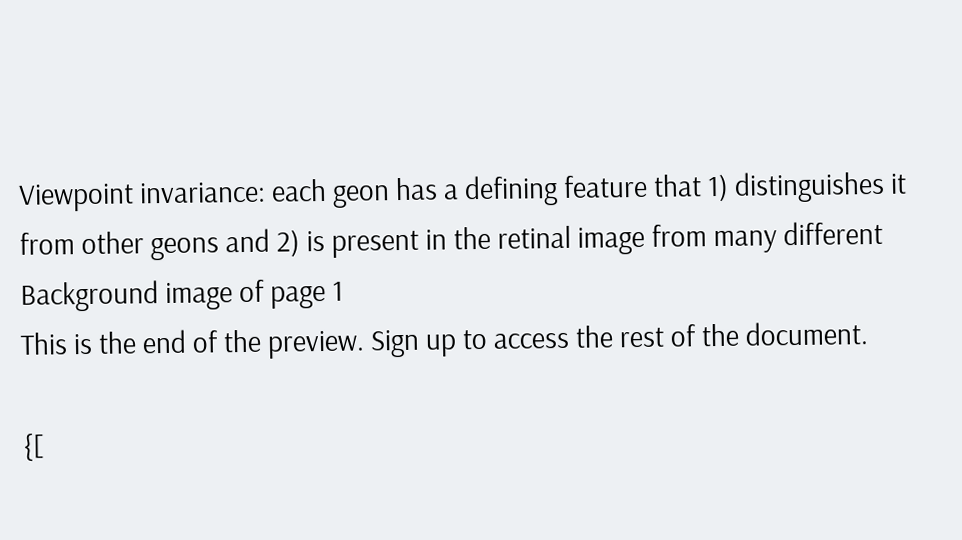Viewpoint invariance: each geon has a defining feature that 1) distinguishes it from other geons and 2) is present in the retinal image from many different
Background image of page 1
This is the end of the preview. Sign up to access the rest of the document.

{[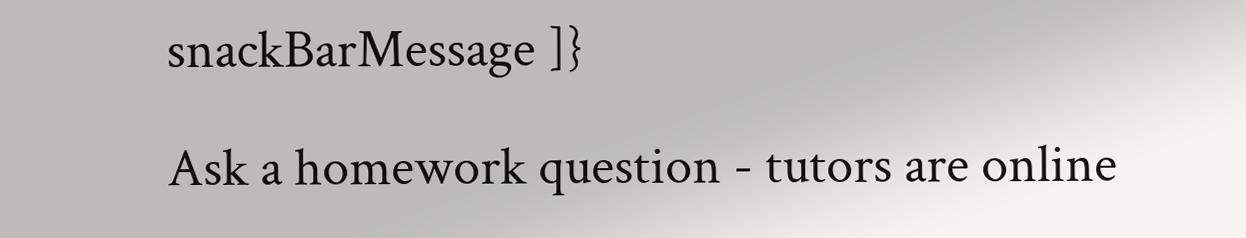snackBarMessage ]}

Ask a homework question - tutors are online